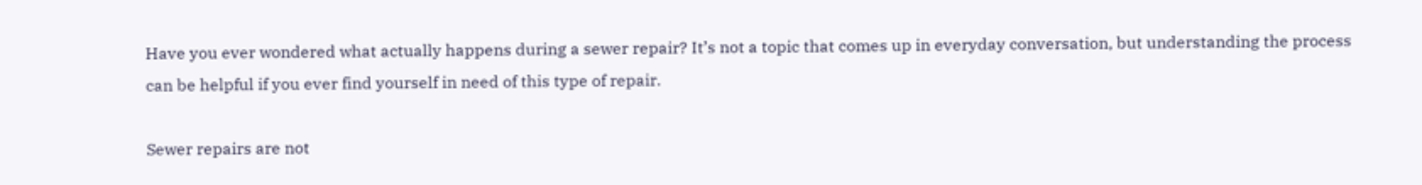Have you ever wondered what actually happens during a sewer repair? It’s not a topic that comes up in everyday conversation, but understanding the process can be helpful if you ever find yourself in need of this type of repair.

Sewer repairs are not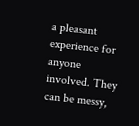a pleasant experience for anyone involved. They can be messy,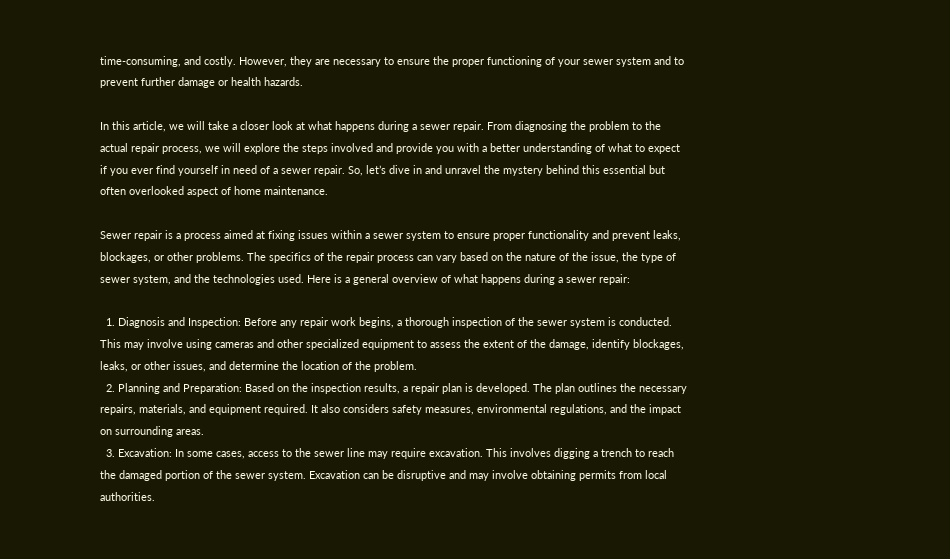time-consuming, and costly. However, they are necessary to ensure the proper functioning of your sewer system and to prevent further damage or health hazards.

In this article, we will take a closer look at what happens during a sewer repair. From diagnosing the problem to the actual repair process, we will explore the steps involved and provide you with a better understanding of what to expect if you ever find yourself in need of a sewer repair. So, let’s dive in and unravel the mystery behind this essential but often overlooked aspect of home maintenance.

Sewer repair is a process aimed at fixing issues within a sewer system to ensure proper functionality and prevent leaks, blockages, or other problems. The specifics of the repair process can vary based on the nature of the issue, the type of sewer system, and the technologies used. Here is a general overview of what happens during a sewer repair:

  1. Diagnosis and Inspection: Before any repair work begins, a thorough inspection of the sewer system is conducted. This may involve using cameras and other specialized equipment to assess the extent of the damage, identify blockages, leaks, or other issues, and determine the location of the problem.
  2. Planning and Preparation: Based on the inspection results, a repair plan is developed. The plan outlines the necessary repairs, materials, and equipment required. It also considers safety measures, environmental regulations, and the impact on surrounding areas.
  3. Excavation: In some cases, access to the sewer line may require excavation. This involves digging a trench to reach the damaged portion of the sewer system. Excavation can be disruptive and may involve obtaining permits from local authorities.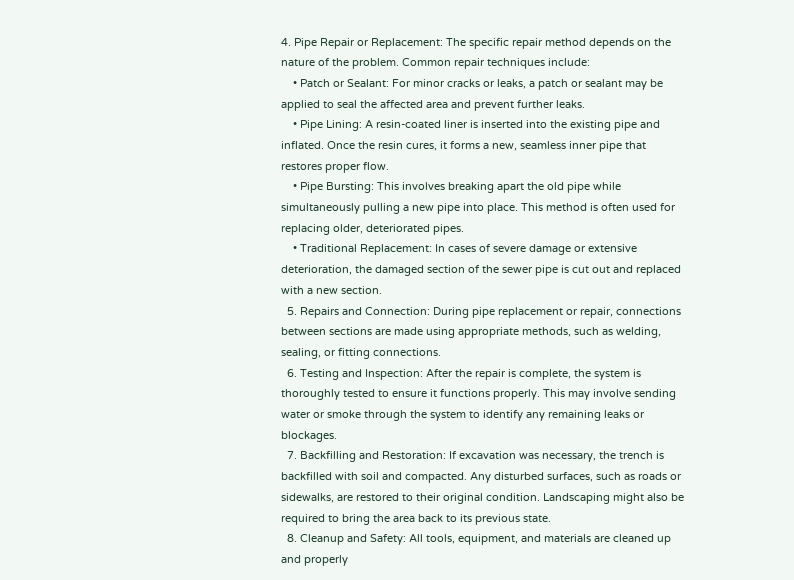4. Pipe Repair or Replacement: The specific repair method depends on the nature of the problem. Common repair techniques include:
    • Patch or Sealant: For minor cracks or leaks, a patch or sealant may be applied to seal the affected area and prevent further leaks.
    • Pipe Lining: A resin-coated liner is inserted into the existing pipe and inflated. Once the resin cures, it forms a new, seamless inner pipe that restores proper flow.
    • Pipe Bursting: This involves breaking apart the old pipe while simultaneously pulling a new pipe into place. This method is often used for replacing older, deteriorated pipes.
    • Traditional Replacement: In cases of severe damage or extensive deterioration, the damaged section of the sewer pipe is cut out and replaced with a new section.
  5. Repairs and Connection: During pipe replacement or repair, connections between sections are made using appropriate methods, such as welding, sealing, or fitting connections.
  6. Testing and Inspection: After the repair is complete, the system is thoroughly tested to ensure it functions properly. This may involve sending water or smoke through the system to identify any remaining leaks or blockages.
  7. Backfilling and Restoration: If excavation was necessary, the trench is backfilled with soil and compacted. Any disturbed surfaces, such as roads or sidewalks, are restored to their original condition. Landscaping might also be required to bring the area back to its previous state.
  8. Cleanup and Safety: All tools, equipment, and materials are cleaned up and properly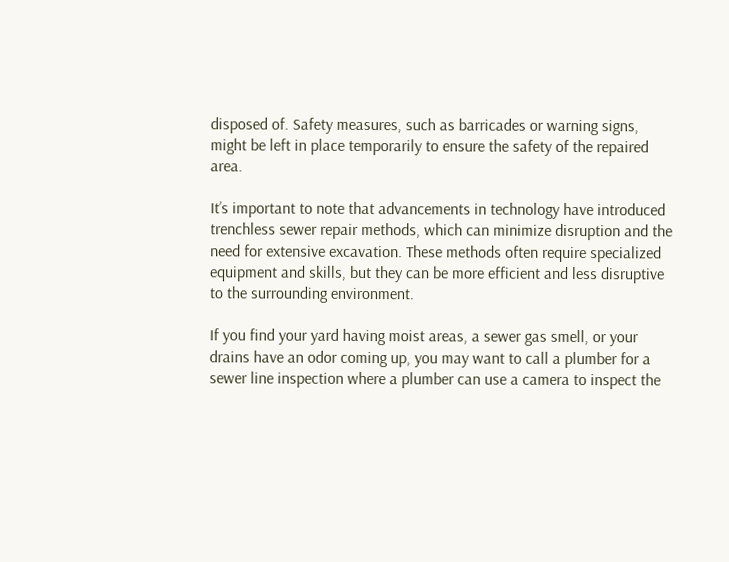disposed of. Safety measures, such as barricades or warning signs, might be left in place temporarily to ensure the safety of the repaired area.

It’s important to note that advancements in technology have introduced trenchless sewer repair methods, which can minimize disruption and the need for extensive excavation. These methods often require specialized equipment and skills, but they can be more efficient and less disruptive to the surrounding environment.

If you find your yard having moist areas, a sewer gas smell, or your drains have an odor coming up, you may want to call a plumber for a sewer line inspection where a plumber can use a camera to inspect the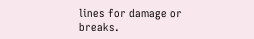lines for damage or breaks.